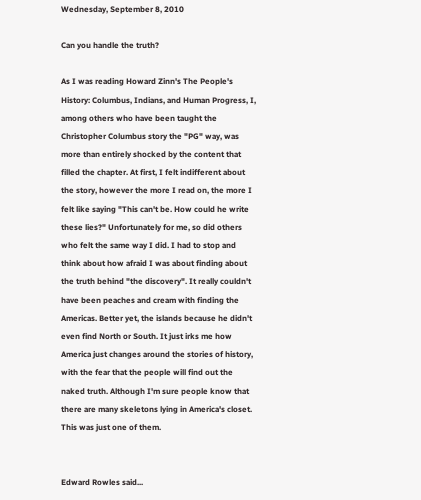Wednesday, September 8, 2010

Can you handle the truth?

As I was reading Howard Zinn's The People's History: Columbus, Indians, and Human Progress, I, among others who have been taught the Christopher Columbus story the "PG" way, was more than entirely shocked by the content that filled the chapter. At first, I felt indifferent about the story, however the more I read on, the more I felt like saying "This can't be. How could he write these lies?" Unfortunately for me, so did others who felt the same way I did. I had to stop and think about how afraid I was about finding about the truth behind "the discovery". It really couldn't have been peaches and cream with finding the Americas. Better yet, the islands because he didn't even find North or South. It just irks me how America just changes around the stories of history, with the fear that the people will find out the naked truth. Although I'm sure people know that there are many skeletons lying in America's closet. This was just one of them.


Edward Rowles said...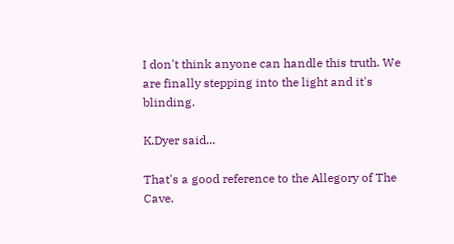I don't think anyone can handle this truth. We are finally stepping into the light and it's blinding.

K.Dyer said...

That's a good reference to the Allegory of The Cave.